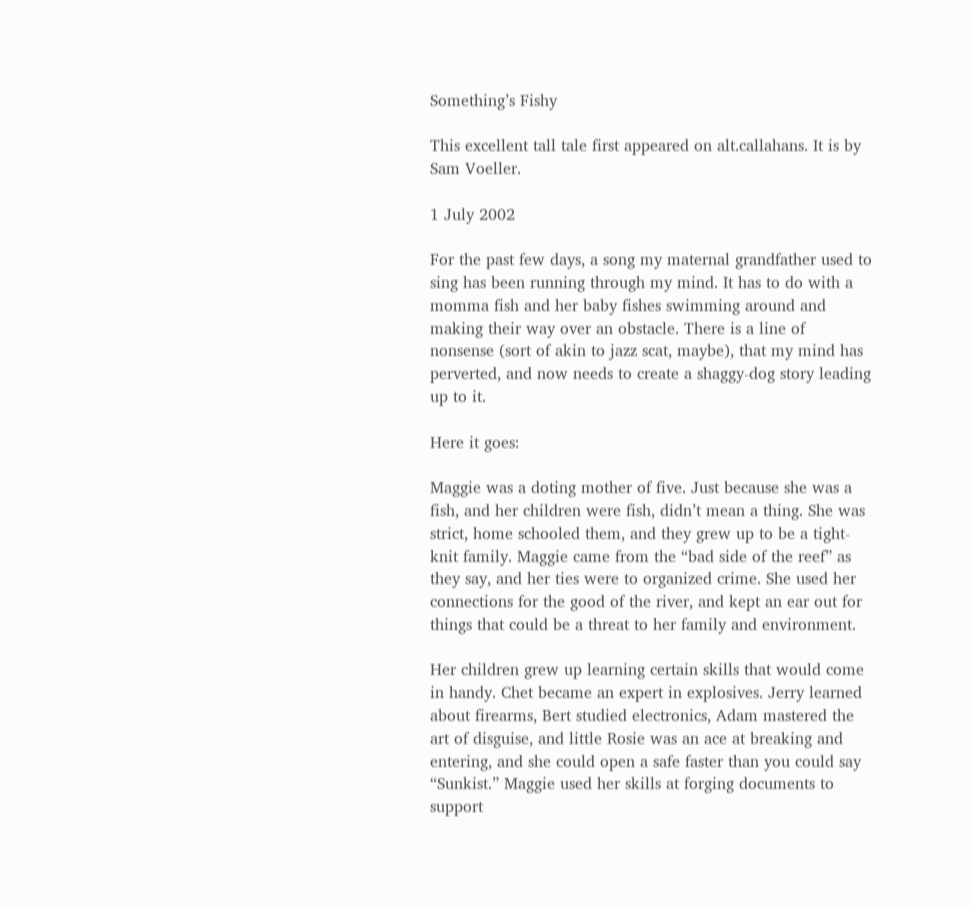Something’s Fishy

This excellent tall tale first appeared on alt.callahans. It is by Sam Voeller.

1 July 2002

For the past few days, a song my maternal grandfather used to sing has been running through my mind. It has to do with a momma fish and her baby fishes swimming around and making their way over an obstacle. There is a line of nonsense (sort of akin to jazz scat, maybe), that my mind has perverted, and now needs to create a shaggy-dog story leading up to it.

Here it goes:

Maggie was a doting mother of five. Just because she was a fish, and her children were fish, didn’t mean a thing. She was strict, home schooled them, and they grew up to be a tight-knit family. Maggie came from the “bad side of the reef” as they say, and her ties were to organized crime. She used her connections for the good of the river, and kept an ear out for things that could be a threat to her family and environment.

Her children grew up learning certain skills that would come in handy. Chet became an expert in explosives. Jerry learned about firearms, Bert studied electronics, Adam mastered the art of disguise, and little Rosie was an ace at breaking and entering, and she could open a safe faster than you could say “Sunkist.” Maggie used her skills at forging documents to support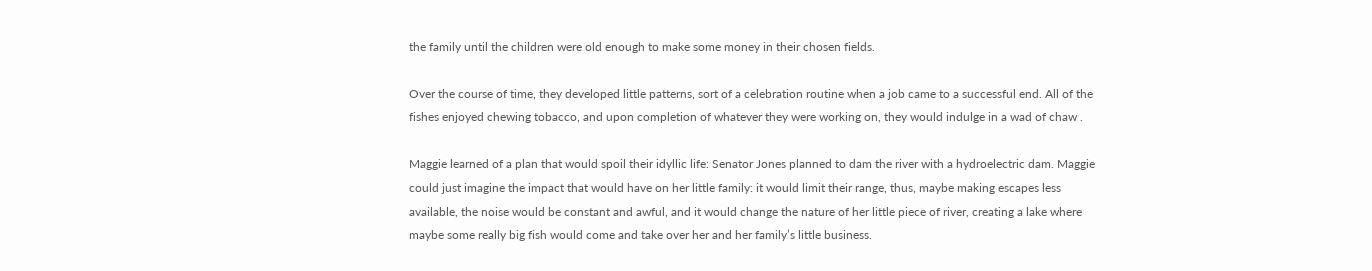the family until the children were old enough to make some money in their chosen fields.

Over the course of time, they developed little patterns, sort of a celebration routine when a job came to a successful end. All of the fishes enjoyed chewing tobacco, and upon completion of whatever they were working on, they would indulge in a wad of chaw .

Maggie learned of a plan that would spoil their idyllic life: Senator Jones planned to dam the river with a hydroelectric dam. Maggie could just imagine the impact that would have on her little family: it would limit their range, thus, maybe making escapes less available, the noise would be constant and awful, and it would change the nature of her little piece of river, creating a lake where maybe some really big fish would come and take over her and her family’s little business.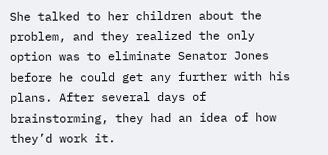She talked to her children about the problem, and they realized the only option was to eliminate Senator Jones before he could get any further with his plans. After several days of brainstorming, they had an idea of how they’d work it.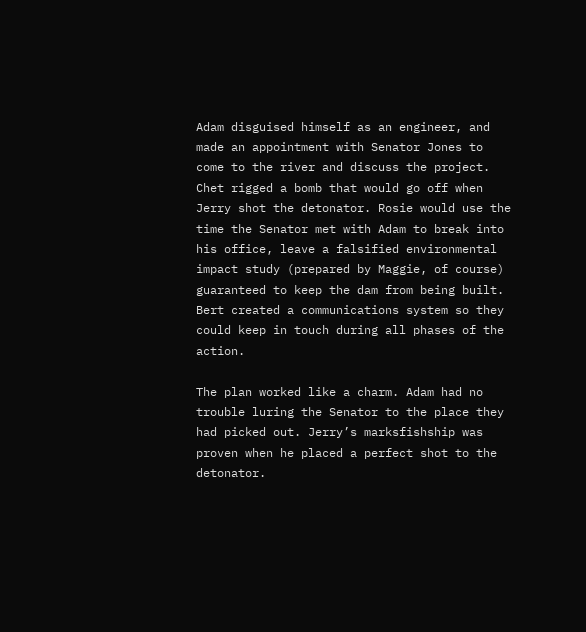Adam disguised himself as an engineer, and made an appointment with Senator Jones to come to the river and discuss the project. Chet rigged a bomb that would go off when Jerry shot the detonator. Rosie would use the time the Senator met with Adam to break into his office, leave a falsified environmental impact study (prepared by Maggie, of course) guaranteed to keep the dam from being built. Bert created a communications system so they could keep in touch during all phases of the action.

The plan worked like a charm. Adam had no trouble luring the Senator to the place they had picked out. Jerry’s marksfishship was proven when he placed a perfect shot to the detonator.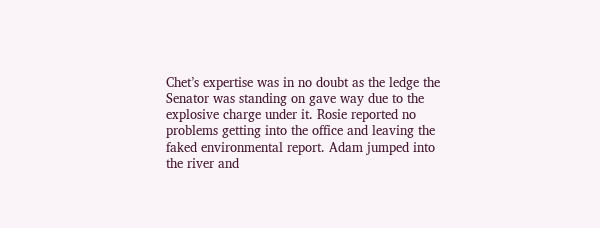Chet’s expertise was in no doubt as the ledge the Senator was standing on gave way due to the explosive charge under it. Rosie reported no problems getting into the office and leaving the faked environmental report. Adam jumped into the river and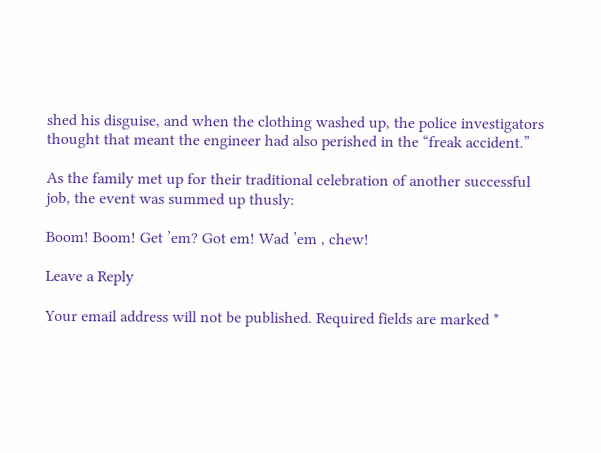shed his disguise, and when the clothing washed up, the police investigators thought that meant the engineer had also perished in the “freak accident.”

As the family met up for their traditional celebration of another successful job, the event was summed up thusly:

Boom! Boom! Get ’em? Got em! Wad ’em , chew!

Leave a Reply

Your email address will not be published. Required fields are marked *